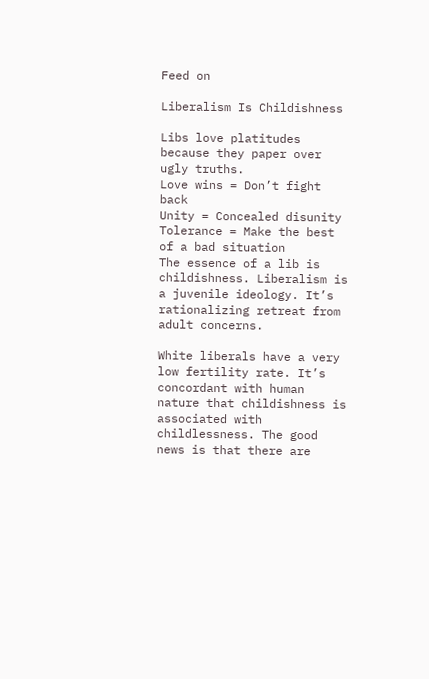Feed on

Liberalism Is Childishness

Libs love platitudes because they paper over ugly truths.
Love wins = Don’t fight back
Unity = Concealed disunity
Tolerance = Make the best of a bad situation
The essence of a lib is childishness. Liberalism is a juvenile ideology. It’s rationalizing retreat from adult concerns.

White liberals have a very low fertility rate. It’s concordant with human nature that childishness is associated with childlessness. The good news is that there are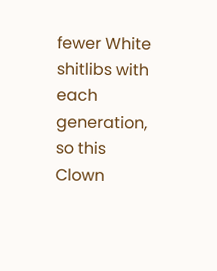fewer White shitlibs with each generation, so this Clown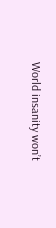World insanity won’t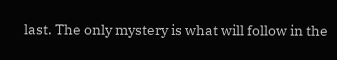last. The only mystery is what will follow in the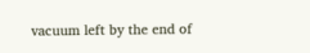vacuum left by the end of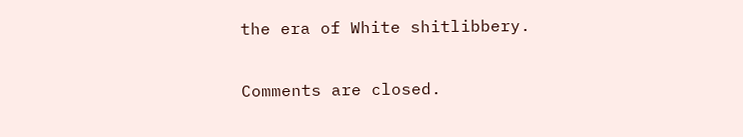the era of White shitlibbery.


Comments are closed.